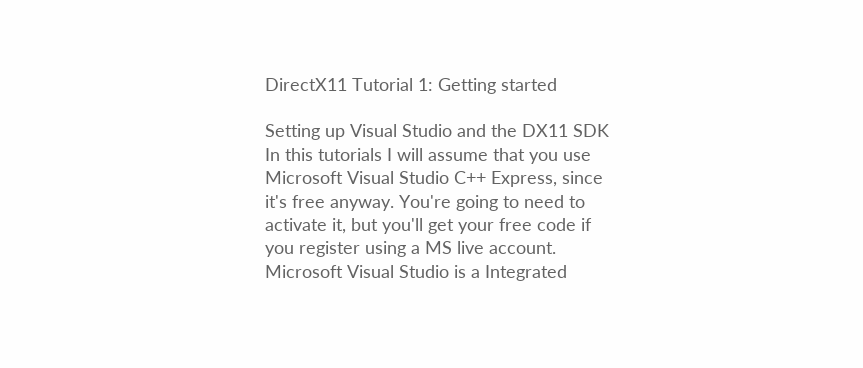DirectX11 Tutorial 1: Getting started

Setting up Visual Studio and the DX11 SDK
In this tutorials I will assume that you use Microsoft Visual Studio C++ Express, since it's free anyway. You're going to need to activate it, but you'll get your free code if you register using a MS live account.
Microsoft Visual Studio is a Integrated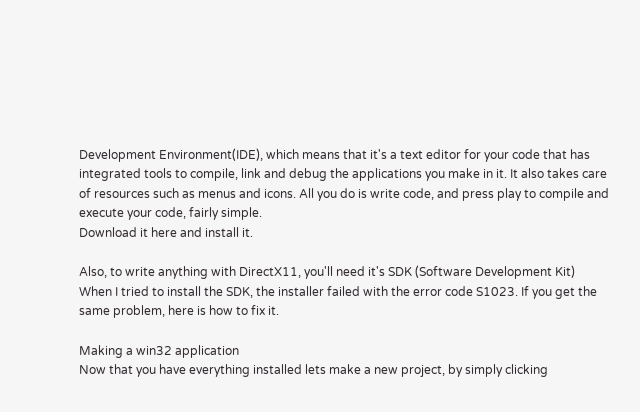Development Environment(IDE), which means that it's a text editor for your code that has integrated tools to compile, link and debug the applications you make in it. It also takes care of resources such as menus and icons. All you do is write code, and press play to compile and execute your code, fairly simple.
Download it here and install it.

Also, to write anything with DirectX11, you'll need it's SDK (Software Development Kit)
When I tried to install the SDK, the installer failed with the error code S1023. If you get the same problem, here is how to fix it.

Making a win32 application
Now that you have everything installed lets make a new project, by simply clicking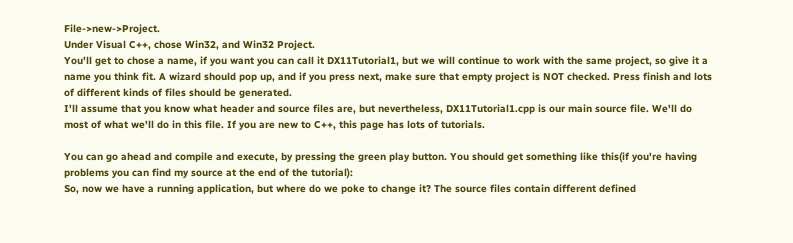File->new->Project.
Under Visual C++, chose Win32, and Win32 Project.
You'll get to chose a name, if you want you can call it DX11Tutorial1, but we will continue to work with the same project, so give it a name you think fit. A wizard should pop up, and if you press next, make sure that empty project is NOT checked. Press finish and lots of different kinds of files should be generated.
I'll assume that you know what header and source files are, but nevertheless, DX11Tutorial1.cpp is our main source file. We'll do most of what we'll do in this file. If you are new to C++, this page has lots of tutorials.

You can go ahead and compile and execute, by pressing the green play button. You should get something like this(if you're having problems you can find my source at the end of the tutorial):
So, now we have a running application, but where do we poke to change it? The source files contain different defined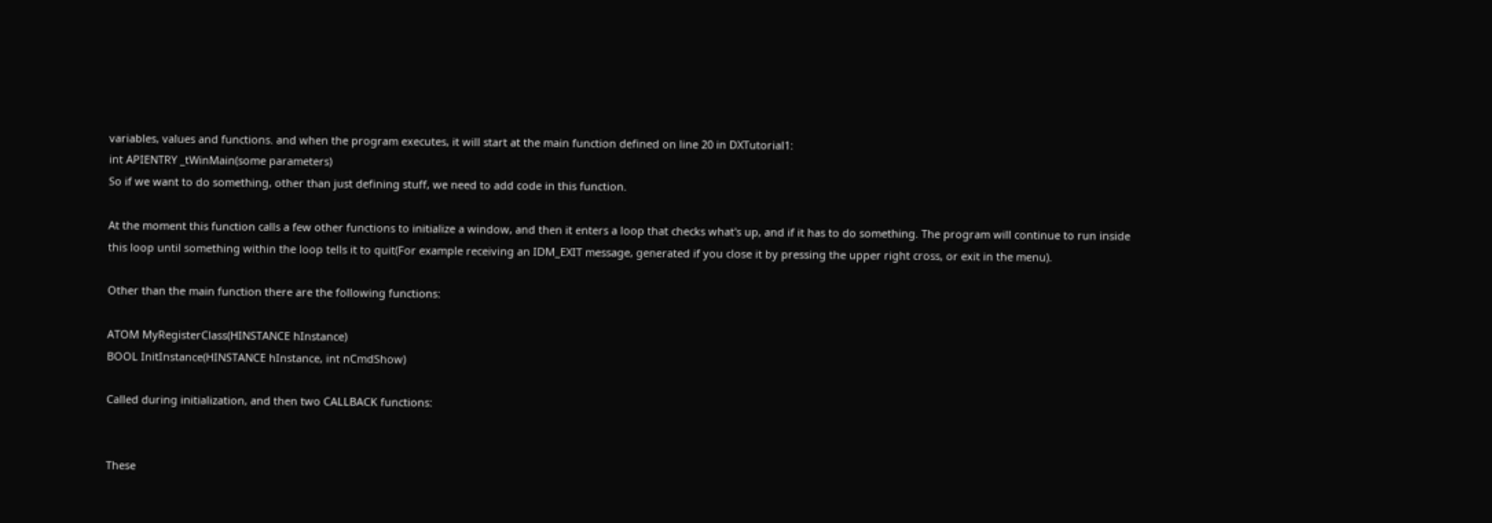variables, values and functions. and when the program executes, it will start at the main function defined on line 20 in DXTutorial1:
int APIENTRY _tWinMain(some parameters)
So if we want to do something, other than just defining stuff, we need to add code in this function.

At the moment this function calls a few other functions to initialize a window, and then it enters a loop that checks what's up, and if it has to do something. The program will continue to run inside this loop until something within the loop tells it to quit(For example receiving an IDM_EXIT message, generated if you close it by pressing the upper right cross, or exit in the menu).

Other than the main function there are the following functions:

ATOM MyRegisterClass(HINSTANCE hInstance)
BOOL InitInstance(HINSTANCE hInstance, int nCmdShow)

Called during initialization, and then two CALLBACK functions:


These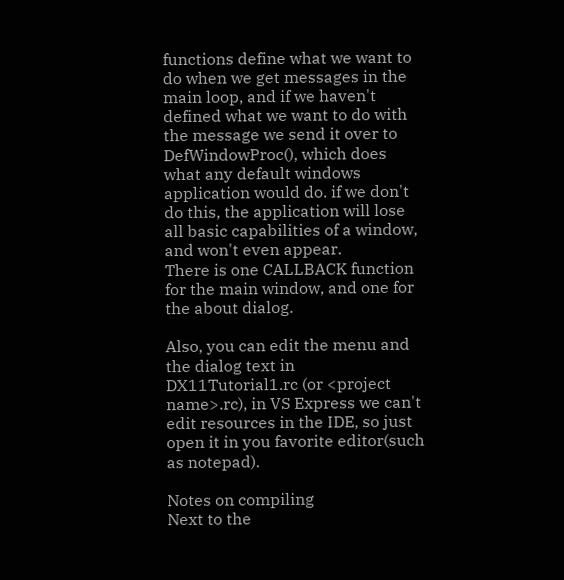functions define what we want to do when we get messages in the main loop, and if we haven't defined what we want to do with the message we send it over to DefWindowProc(), which does what any default windows application would do. if we don't do this, the application will lose all basic capabilities of a window, and won't even appear.
There is one CALLBACK function for the main window, and one for the about dialog.

Also, you can edit the menu and the dialog text in DX11Tutorial1.rc (or <project name>.rc), in VS Express we can't edit resources in the IDE, so just open it in you favorite editor(such as notepad).

Notes on compiling
Next to the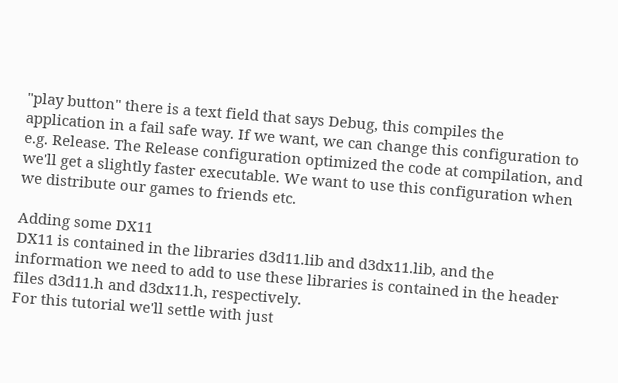"play button" there is a text field that says Debug, this compiles the application in a fail safe way. If we want, we can change this configuration to e.g. Release. The Release configuration optimized the code at compilation, and we'll get a slightly faster executable. We want to use this configuration when we distribute our games to friends etc.

Adding some DX11
DX11 is contained in the libraries d3d11.lib and d3dx11.lib, and the information we need to add to use these libraries is contained in the header files d3d11.h and d3dx11.h, respectively.
For this tutorial we'll settle with just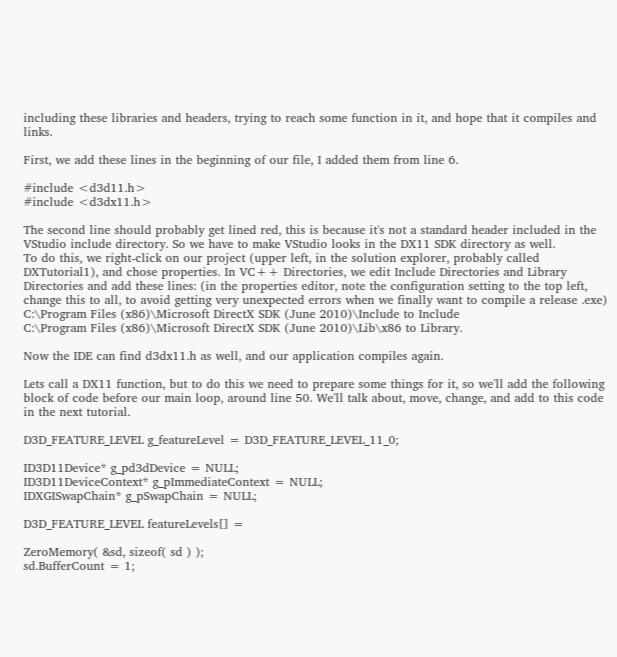including these libraries and headers, trying to reach some function in it, and hope that it compiles and links.

First, we add these lines in the beginning of our file, I added them from line 6.

#include <d3d11.h>
#include <d3dx11.h>

The second line should probably get lined red, this is because it's not a standard header included in the VStudio include directory. So we have to make VStudio looks in the DX11 SDK directory as well.
To do this, we right-click on our project (upper left, in the solution explorer, probably called DXTutorial1), and chose properties. In VC++ Directories, we edit Include Directories and Library Directories and add these lines: (in the properties editor, note the configuration setting to the top left, change this to all, to avoid getting very unexpected errors when we finally want to compile a release .exe)
C:\Program Files (x86)\Microsoft DirectX SDK (June 2010)\Include to Include
C:\Program Files (x86)\Microsoft DirectX SDK (June 2010)\Lib\x86 to Library.

Now the IDE can find d3dx11.h as well, and our application compiles again.

Lets call a DX11 function, but to do this we need to prepare some things for it, so we'll add the following block of code before our main loop, around line 50. We'll talk about, move, change, and add to this code in the next tutorial.

D3D_FEATURE_LEVEL g_featureLevel = D3D_FEATURE_LEVEL_11_0;

ID3D11Device* g_pd3dDevice = NULL;
ID3D11DeviceContext* g_pImmediateContext = NULL;
IDXGISwapChain* g_pSwapChain = NULL;

D3D_FEATURE_LEVEL featureLevels[] =

ZeroMemory( &sd, sizeof( sd ) );
sd.BufferCount = 1;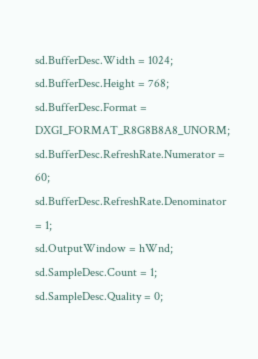sd.BufferDesc.Width = 1024;
sd.BufferDesc.Height = 768;
sd.BufferDesc.Format = DXGI_FORMAT_R8G8B8A8_UNORM;
sd.BufferDesc.RefreshRate.Numerator = 60;
sd.BufferDesc.RefreshRate.Denominator = 1;
sd.OutputWindow = hWnd;
sd.SampleDesc.Count = 1;
sd.SampleDesc.Quality = 0;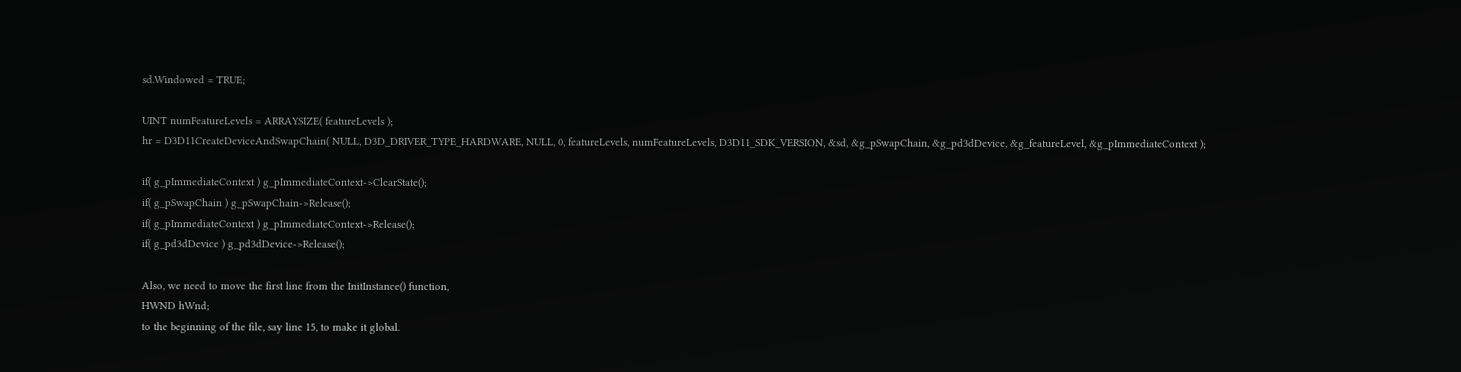sd.Windowed = TRUE;

UINT numFeatureLevels = ARRAYSIZE( featureLevels );
hr = D3D11CreateDeviceAndSwapChain( NULL, D3D_DRIVER_TYPE_HARDWARE, NULL, 0, featureLevels, numFeatureLevels, D3D11_SDK_VERSION, &sd, &g_pSwapChain, &g_pd3dDevice, &g_featureLevel, &g_pImmediateContext );

if( g_pImmediateContext ) g_pImmediateContext->ClearState();
if( g_pSwapChain ) g_pSwapChain->Release();
if( g_pImmediateContext ) g_pImmediateContext->Release();
if( g_pd3dDevice ) g_pd3dDevice->Release();

Also, we need to move the first line from the InitInstance() function,
HWND hWnd;
to the beginning of the file, say line 15, to make it global.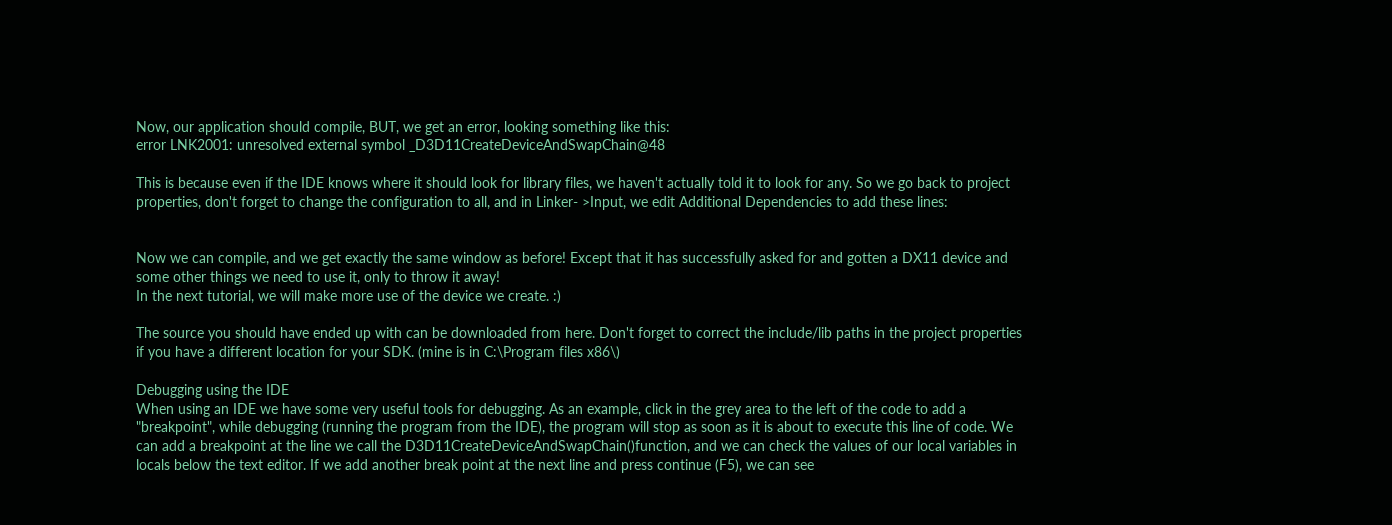Now, our application should compile, BUT, we get an error, looking something like this:
error LNK2001: unresolved external symbol _D3D11CreateDeviceAndSwapChain@48

This is because even if the IDE knows where it should look for library files, we haven't actually told it to look for any. So we go back to project properties, don't forget to change the configuration to all, and in Linker- >Input, we edit Additional Dependencies to add these lines:


Now we can compile, and we get exactly the same window as before! Except that it has successfully asked for and gotten a DX11 device and some other things we need to use it, only to throw it away!
In the next tutorial, we will make more use of the device we create. :)

The source you should have ended up with can be downloaded from here. Don't forget to correct the include/lib paths in the project properties if you have a different location for your SDK. (mine is in C:\Program files x86\)

Debugging using the IDE
When using an IDE we have some very useful tools for debugging. As an example, click in the grey area to the left of the code to add a "breakpoint", while debugging (running the program from the IDE), the program will stop as soon as it is about to execute this line of code. We can add a breakpoint at the line we call the D3D11CreateDeviceAndSwapChain()function, and we can check the values of our local variables in locals below the text editor. If we add another break point at the next line and press continue (F5), we can see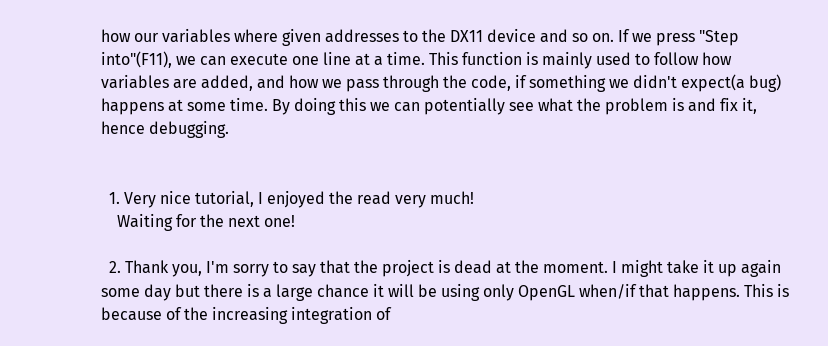how our variables where given addresses to the DX11 device and so on. If we press "Step into"(F11), we can execute one line at a time. This function is mainly used to follow how variables are added, and how we pass through the code, if something we didn't expect(a bug) happens at some time. By doing this we can potentially see what the problem is and fix it, hence debugging.


  1. Very nice tutorial, I enjoyed the read very much!
    Waiting for the next one!

  2. Thank you, I'm sorry to say that the project is dead at the moment. I might take it up again some day but there is a large chance it will be using only OpenGL when/if that happens. This is because of the increasing integration of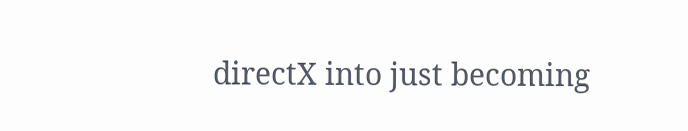directX into just becoming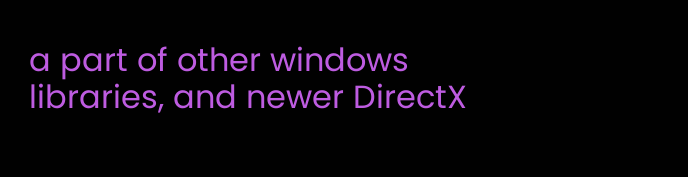a part of other windows libraries, and newer DirectX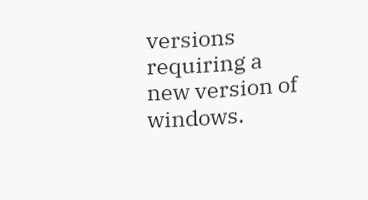versions requiring a new version of windows.